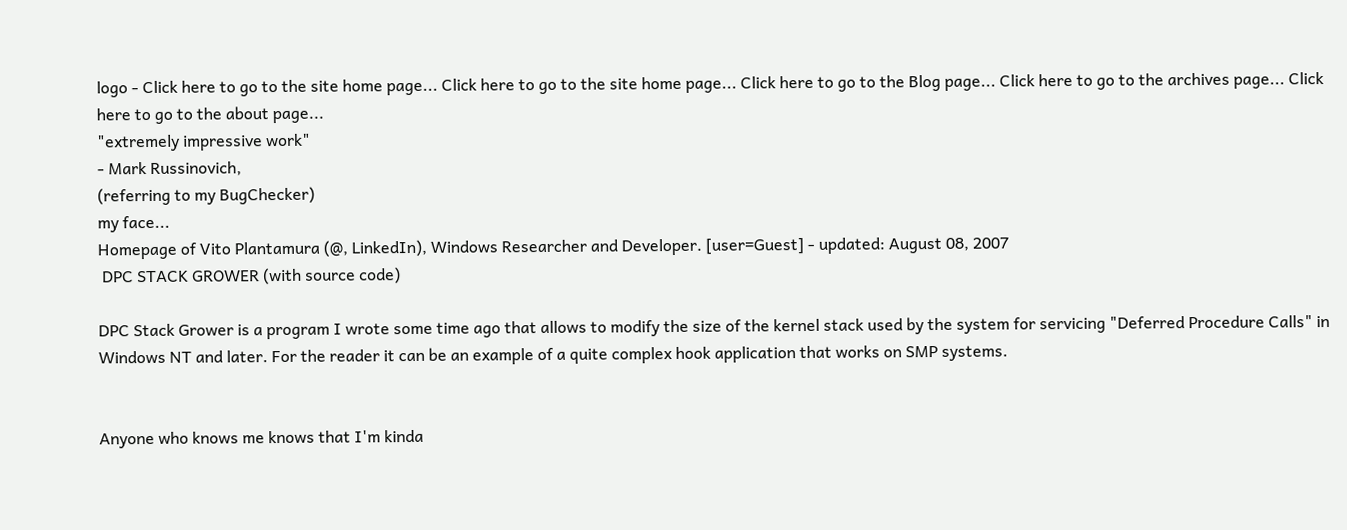logo - Click here to go to the site home page... Click here to go to the site home page... Click here to go to the Blog page... Click here to go to the archives page... Click here to go to the about page...
"extremely impressive work"
- Mark Russinovich,
(referring to my BugChecker)
my face...
Homepage of Vito Plantamura (@, LinkedIn), Windows Researcher and Developer. [user=Guest] - updated: August 08, 2007
 DPC STACK GROWER (with source code)

DPC Stack Grower is a program I wrote some time ago that allows to modify the size of the kernel stack used by the system for servicing "Deferred Procedure Calls" in Windows NT and later. For the reader it can be an example of a quite complex hook application that works on SMP systems.


Anyone who knows me knows that I'm kinda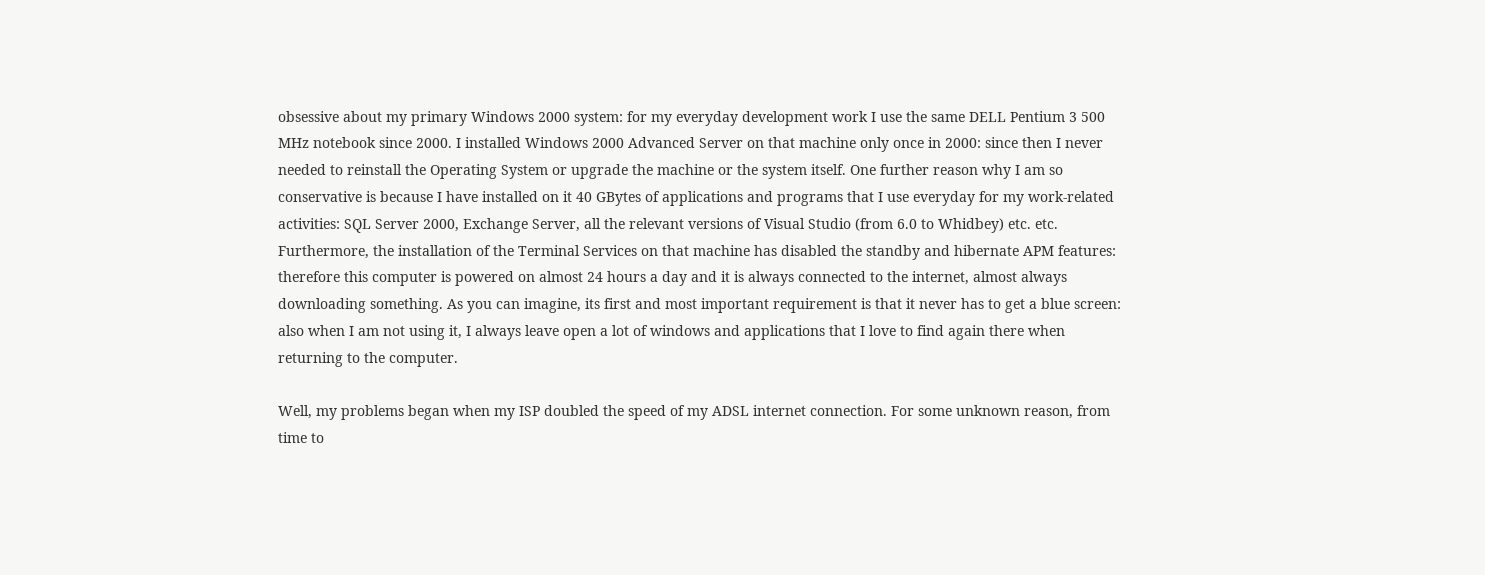obsessive about my primary Windows 2000 system: for my everyday development work I use the same DELL Pentium 3 500 MHz notebook since 2000. I installed Windows 2000 Advanced Server on that machine only once in 2000: since then I never needed to reinstall the Operating System or upgrade the machine or the system itself. One further reason why I am so conservative is because I have installed on it 40 GBytes of applications and programs that I use everyday for my work-related activities: SQL Server 2000, Exchange Server, all the relevant versions of Visual Studio (from 6.0 to Whidbey) etc. etc. Furthermore, the installation of the Terminal Services on that machine has disabled the standby and hibernate APM features: therefore this computer is powered on almost 24 hours a day and it is always connected to the internet, almost always downloading something. As you can imagine, its first and most important requirement is that it never has to get a blue screen: also when I am not using it, I always leave open a lot of windows and applications that I love to find again there when returning to the computer.

Well, my problems began when my ISP doubled the speed of my ADSL internet connection. For some unknown reason, from time to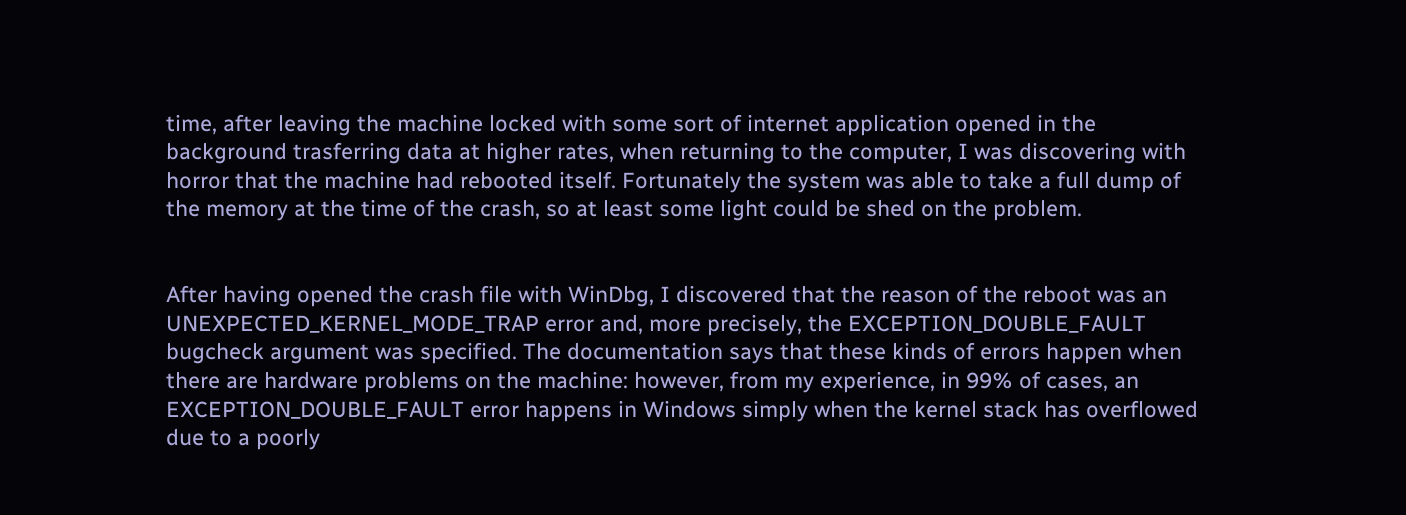time, after leaving the machine locked with some sort of internet application opened in the background trasferring data at higher rates, when returning to the computer, I was discovering with horror that the machine had rebooted itself. Fortunately the system was able to take a full dump of the memory at the time of the crash, so at least some light could be shed on the problem.


After having opened the crash file with WinDbg, I discovered that the reason of the reboot was an UNEXPECTED_KERNEL_MODE_TRAP error and, more precisely, the EXCEPTION_DOUBLE_FAULT bugcheck argument was specified. The documentation says that these kinds of errors happen when there are hardware problems on the machine: however, from my experience, in 99% of cases, an EXCEPTION_DOUBLE_FAULT error happens in Windows simply when the kernel stack has overflowed due to a poorly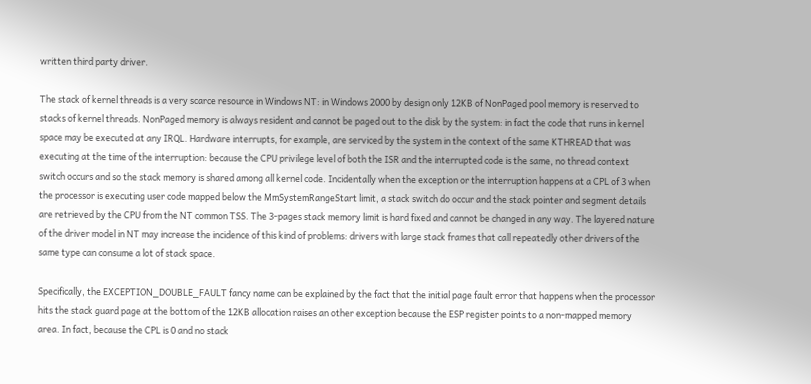written third party driver.

The stack of kernel threads is a very scarce resource in Windows NT: in Windows 2000 by design only 12KB of NonPaged pool memory is reserved to stacks of kernel threads. NonPaged memory is always resident and cannot be paged out to the disk by the system: in fact the code that runs in kernel space may be executed at any IRQL. Hardware interrupts, for example, are serviced by the system in the context of the same KTHREAD that was executing at the time of the interruption: because the CPU privilege level of both the ISR and the interrupted code is the same, no thread context switch occurs and so the stack memory is shared among all kernel code. Incidentally when the exception or the interruption happens at a CPL of 3 when the processor is executing user code mapped below the MmSystemRangeStart limit, a stack switch do occur and the stack pointer and segment details are retrieved by the CPU from the NT common TSS. The 3-pages stack memory limit is hard fixed and cannot be changed in any way. The layered nature of the driver model in NT may increase the incidence of this kind of problems: drivers with large stack frames that call repeatedly other drivers of the same type can consume a lot of stack space.

Specifically, the EXCEPTION_DOUBLE_FAULT fancy name can be explained by the fact that the initial page fault error that happens when the processor hits the stack guard page at the bottom of the 12KB allocation raises an other exception because the ESP register points to a non-mapped memory area. In fact, because the CPL is 0 and no stack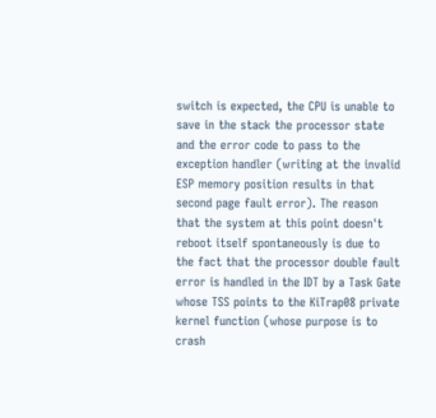switch is expected, the CPU is unable to save in the stack the processor state and the error code to pass to the exception handler (writing at the invalid ESP memory position results in that second page fault error). The reason that the system at this point doesn't reboot itself spontaneously is due to the fact that the processor double fault error is handled in the IDT by a Task Gate whose TSS points to the KiTrap08 private kernel function (whose purpose is to crash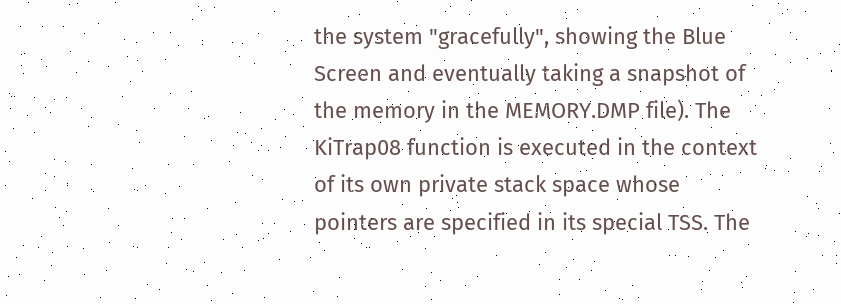the system "gracefully", showing the Blue Screen and eventually taking a snapshot of the memory in the MEMORY.DMP file). The KiTrap08 function is executed in the context of its own private stack space whose pointers are specified in its special TSS. The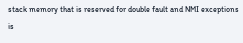stack memory that is reserved for double fault and NMI exceptions is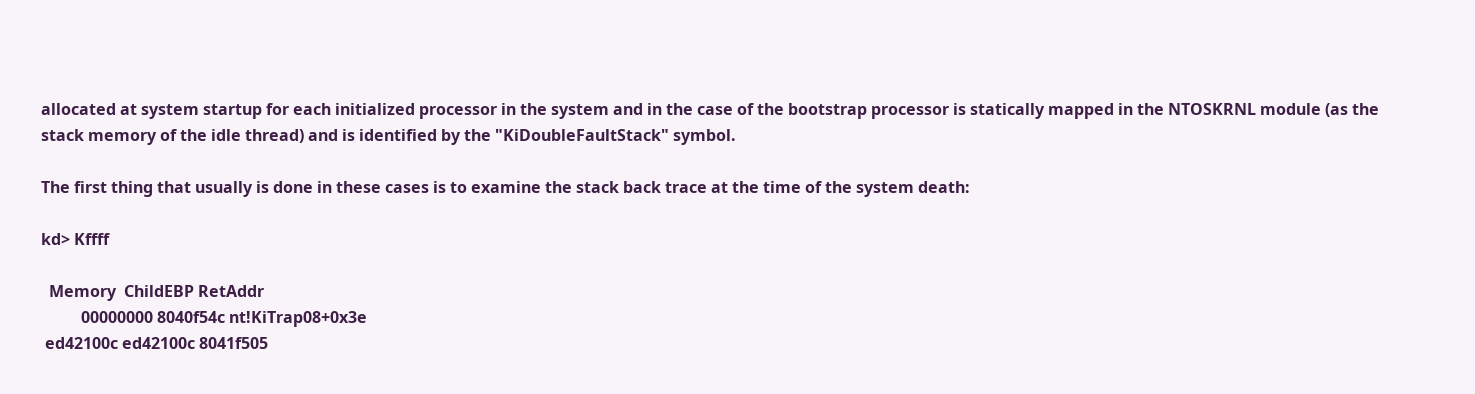allocated at system startup for each initialized processor in the system and in the case of the bootstrap processor is statically mapped in the NTOSKRNL module (as the stack memory of the idle thread) and is identified by the "KiDoubleFaultStack" symbol.

The first thing that usually is done in these cases is to examine the stack back trace at the time of the system death:

kd> Kffff

  Memory  ChildEBP RetAddr
          00000000 8040f54c nt!KiTrap08+0x3e
 ed42100c ed42100c 8041f505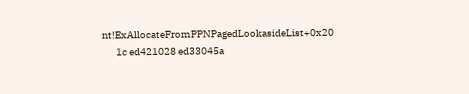nt!ExAllocateFromPPNPagedLookasideList+0x20
       1c ed421028 ed33045a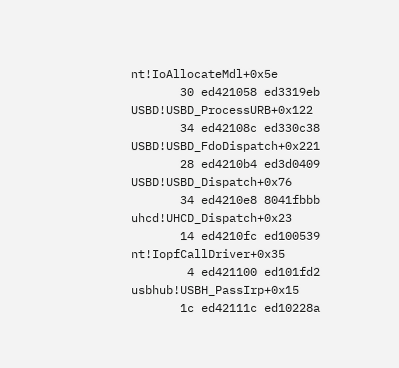nt!IoAllocateMdl+0x5e
       30 ed421058 ed3319eb USBD!USBD_ProcessURB+0x122
       34 ed42108c ed330c38 USBD!USBD_FdoDispatch+0x221
       28 ed4210b4 ed3d0409 USBD!USBD_Dispatch+0x76
       34 ed4210e8 8041fbbb uhcd!UHCD_Dispatch+0x23
       14 ed4210fc ed100539 nt!IopfCallDriver+0x35
        4 ed421100 ed101fd2 usbhub!USBH_PassIrp+0x15
       1c ed42111c ed10228a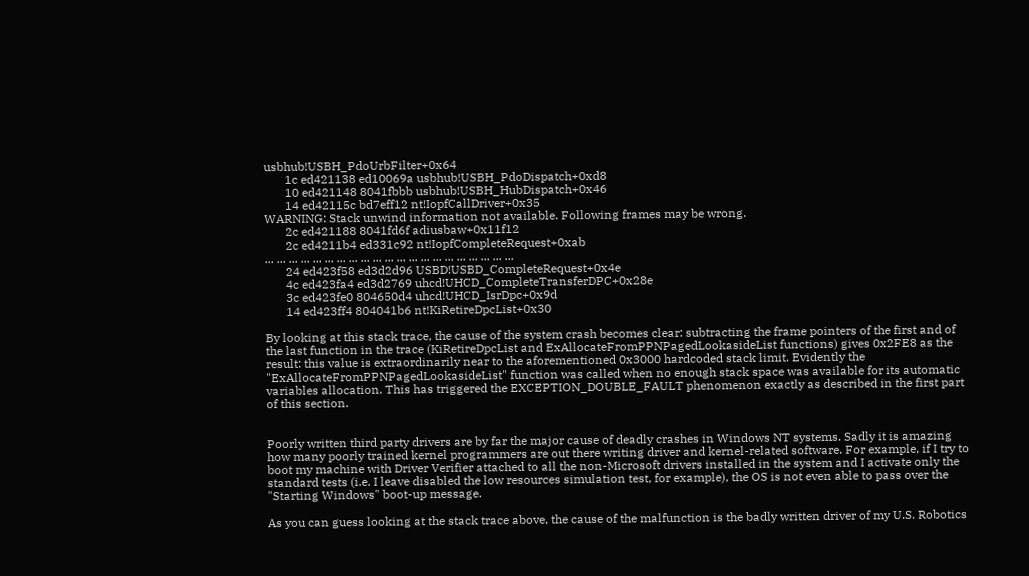usbhub!USBH_PdoUrbFilter+0x64
       1c ed421138 ed10069a usbhub!USBH_PdoDispatch+0xd8
       10 ed421148 8041fbbb usbhub!USBH_HubDispatch+0x46
       14 ed42115c bd7eff12 nt!IopfCallDriver+0x35
WARNING: Stack unwind information not available. Following frames may be wrong.
       2c ed421188 8041fd6f adiusbaw+0x11f12
       2c ed4211b4 ed331c92 nt!IopfCompleteRequest+0xab
... ... ... ... ... ... ... ... ... ... ... ... ... ... ... ... ... ... ... ... ...
       24 ed423f58 ed3d2d96 USBD!USBD_CompleteRequest+0x4e
       4c ed423fa4 ed3d2769 uhcd!UHCD_CompleteTransferDPC+0x28e
       3c ed423fe0 804650d4 uhcd!UHCD_IsrDpc+0x9d
       14 ed423ff4 804041b6 nt!KiRetireDpcList+0x30

By looking at this stack trace, the cause of the system crash becomes clear: subtracting the frame pointers of the first and of the last function in the trace (KiRetireDpcList and ExAllocateFromPPNPagedLookasideList functions) gives 0x2FE8 as the result: this value is extraordinarily near to the aforementioned 0x3000 hardcoded stack limit. Evidently the "ExAllocateFromPPNPagedLookasideList" function was called when no enough stack space was available for its automatic variables allocation. This has triggered the EXCEPTION_DOUBLE_FAULT phenomenon exactly as described in the first part of this section.


Poorly written third party drivers are by far the major cause of deadly crashes in Windows NT systems. Sadly it is amazing how many poorly trained kernel programmers are out there writing driver and kernel-related software. For example, if I try to boot my machine with Driver Verifier attached to all the non-Microsoft drivers installed in the system and I activate only the standard tests (i.e. I leave disabled the low resources simulation test, for example), the OS is not even able to pass over the "Starting Windows" boot-up message.

As you can guess looking at the stack trace above, the cause of the malfunction is the badly written driver of my U.S. Robotics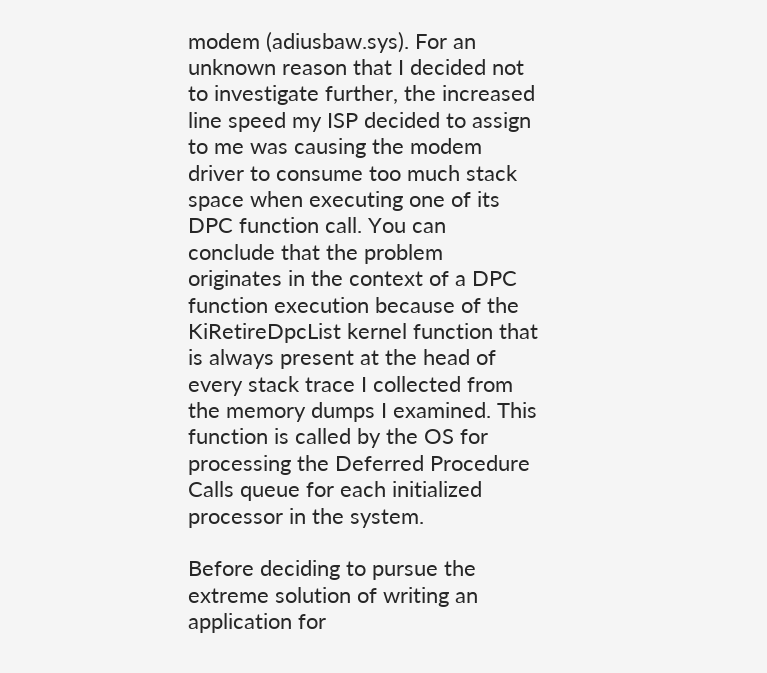modem (adiusbaw.sys). For an unknown reason that I decided not to investigate further, the increased line speed my ISP decided to assign to me was causing the modem driver to consume too much stack space when executing one of its DPC function call. You can conclude that the problem originates in the context of a DPC function execution because of the KiRetireDpcList kernel function that is always present at the head of every stack trace I collected from the memory dumps I examined. This function is called by the OS for processing the Deferred Procedure Calls queue for each initialized processor in the system.

Before deciding to pursue the extreme solution of writing an application for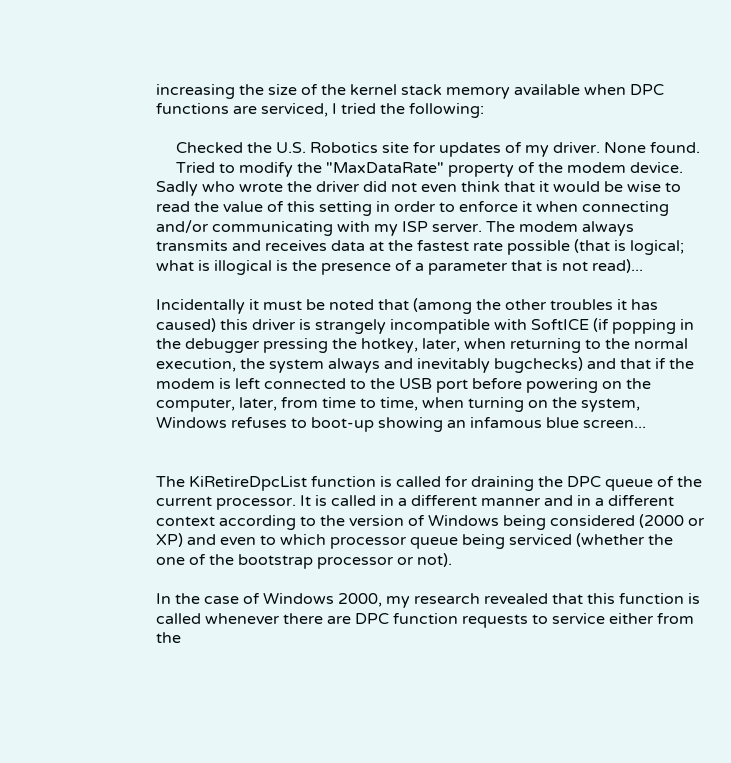increasing the size of the kernel stack memory available when DPC functions are serviced, I tried the following:

     Checked the U.S. Robotics site for updates of my driver. None found.
     Tried to modify the "MaxDataRate" property of the modem device. Sadly who wrote the driver did not even think that it would be wise to read the value of this setting in order to enforce it when connecting and/or communicating with my ISP server. The modem always transmits and receives data at the fastest rate possible (that is logical; what is illogical is the presence of a parameter that is not read)...

Incidentally it must be noted that (among the other troubles it has caused) this driver is strangely incompatible with SoftICE (if popping in the debugger pressing the hotkey, later, when returning to the normal execution, the system always and inevitably bugchecks) and that if the modem is left connected to the USB port before powering on the computer, later, from time to time, when turning on the system, Windows refuses to boot-up showing an infamous blue screen...


The KiRetireDpcList function is called for draining the DPC queue of the current processor. It is called in a different manner and in a different context according to the version of Windows being considered (2000 or XP) and even to which processor queue being serviced (whether the one of the bootstrap processor or not).

In the case of Windows 2000, my research revealed that this function is called whenever there are DPC function requests to service either from the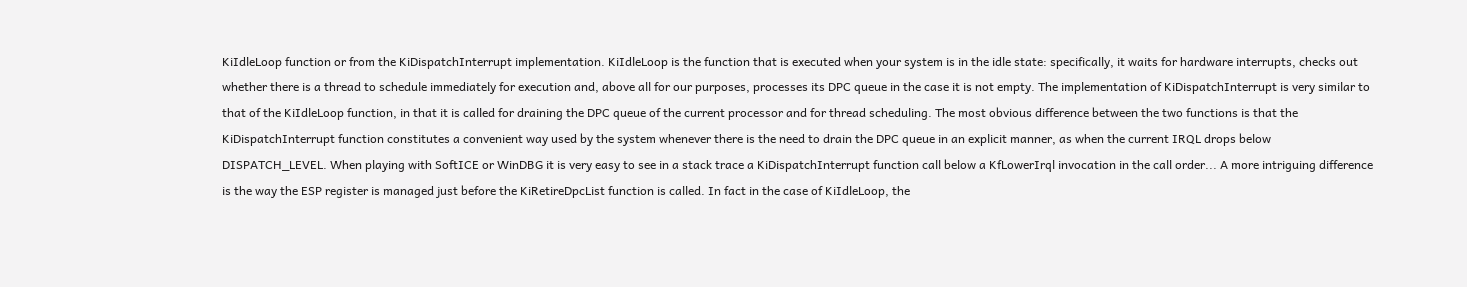KiIdleLoop function or from the KiDispatchInterrupt implementation. KiIdleLoop is the function that is executed when your system is in the idle state: specifically, it waits for hardware interrupts, checks out whether there is a thread to schedule immediately for execution and, above all for our purposes, processes its DPC queue in the case it is not empty. The implementation of KiDispatchInterrupt is very similar to that of the KiIdleLoop function, in that it is called for draining the DPC queue of the current processor and for thread scheduling. The most obvious difference between the two functions is that the KiDispatchInterrupt function constitutes a convenient way used by the system whenever there is the need to drain the DPC queue in an explicit manner, as when the current IRQL drops below DISPATCH_LEVEL. When playing with SoftICE or WinDBG it is very easy to see in a stack trace a KiDispatchInterrupt function call below a KfLowerIrql invocation in the call order... A more intriguing difference is the way the ESP register is managed just before the KiRetireDpcList function is called. In fact in the case of KiIdleLoop, the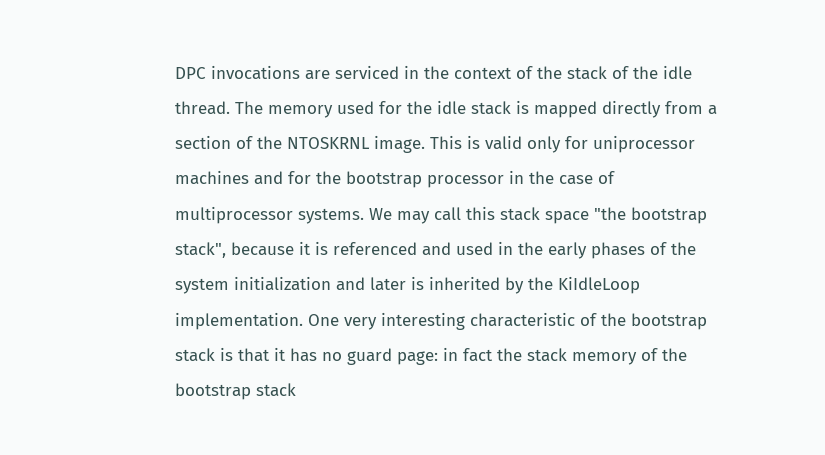DPC invocations are serviced in the context of the stack of the idle thread. The memory used for the idle stack is mapped directly from a section of the NTOSKRNL image. This is valid only for uniprocessor machines and for the bootstrap processor in the case of multiprocessor systems. We may call this stack space "the bootstrap stack", because it is referenced and used in the early phases of the system initialization and later is inherited by the KiIdleLoop implementation. One very interesting characteristic of the bootstrap stack is that it has no guard page: in fact the stack memory of the bootstrap stack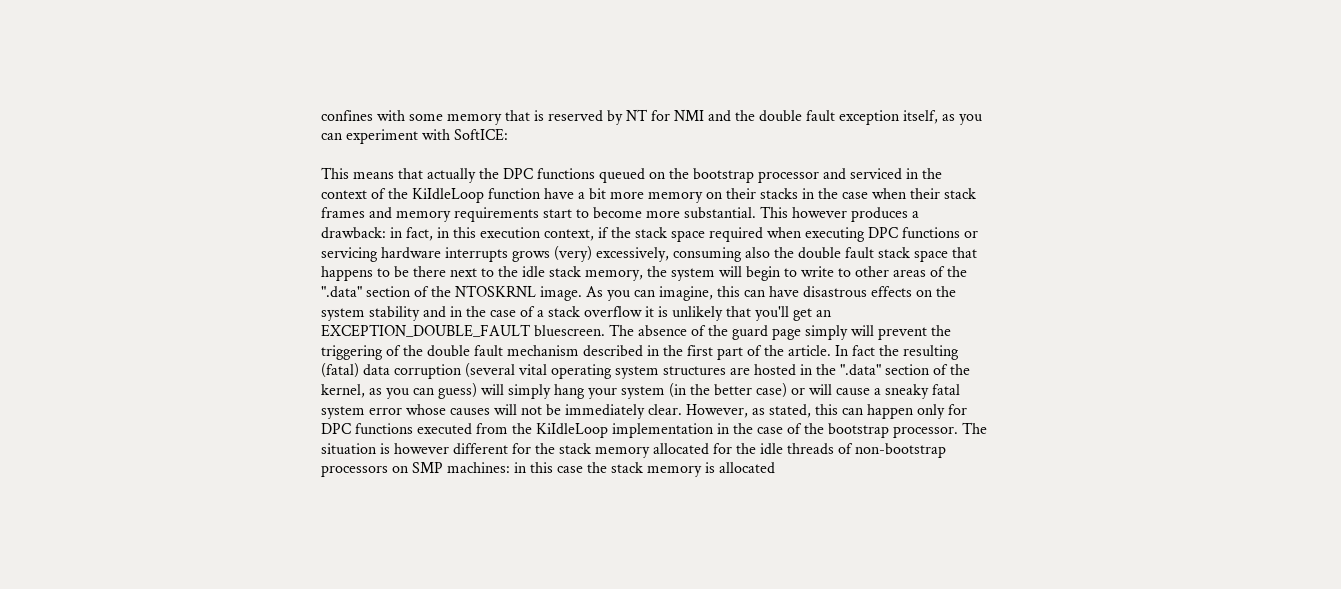confines with some memory that is reserved by NT for NMI and the double fault exception itself, as you can experiment with SoftICE:

This means that actually the DPC functions queued on the bootstrap processor and serviced in the context of the KiIdleLoop function have a bit more memory on their stacks in the case when their stack frames and memory requirements start to become more substantial. This however produces a drawback: in fact, in this execution context, if the stack space required when executing DPC functions or servicing hardware interrupts grows (very) excessively, consuming also the double fault stack space that happens to be there next to the idle stack memory, the system will begin to write to other areas of the ".data" section of the NTOSKRNL image. As you can imagine, this can have disastrous effects on the system stability and in the case of a stack overflow it is unlikely that you'll get an EXCEPTION_DOUBLE_FAULT bluescreen. The absence of the guard page simply will prevent the triggering of the double fault mechanism described in the first part of the article. In fact the resulting (fatal) data corruption (several vital operating system structures are hosted in the ".data" section of the kernel, as you can guess) will simply hang your system (in the better case) or will cause a sneaky fatal system error whose causes will not be immediately clear. However, as stated, this can happen only for DPC functions executed from the KiIdleLoop implementation in the case of the bootstrap processor. The situation is however different for the stack memory allocated for the idle threads of non-bootstrap processors on SMP machines: in this case the stack memory is allocated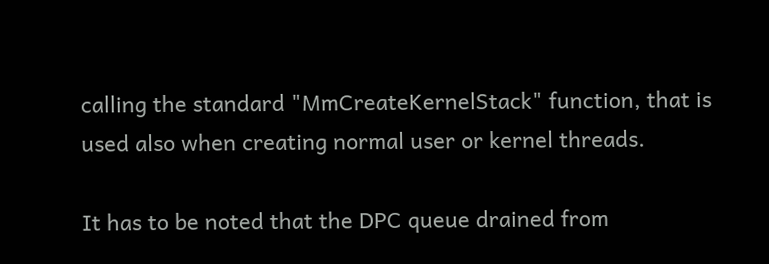calling the standard "MmCreateKernelStack" function, that is used also when creating normal user or kernel threads.

It has to be noted that the DPC queue drained from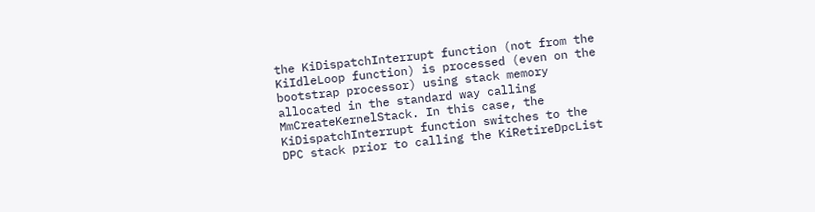the KiDispatchInterrupt function (not from the KiIdleLoop function) is processed (even on the bootstrap processor) using stack memory allocated in the standard way calling MmCreateKernelStack. In this case, the KiDispatchInterrupt function switches to the DPC stack prior to calling the KiRetireDpcList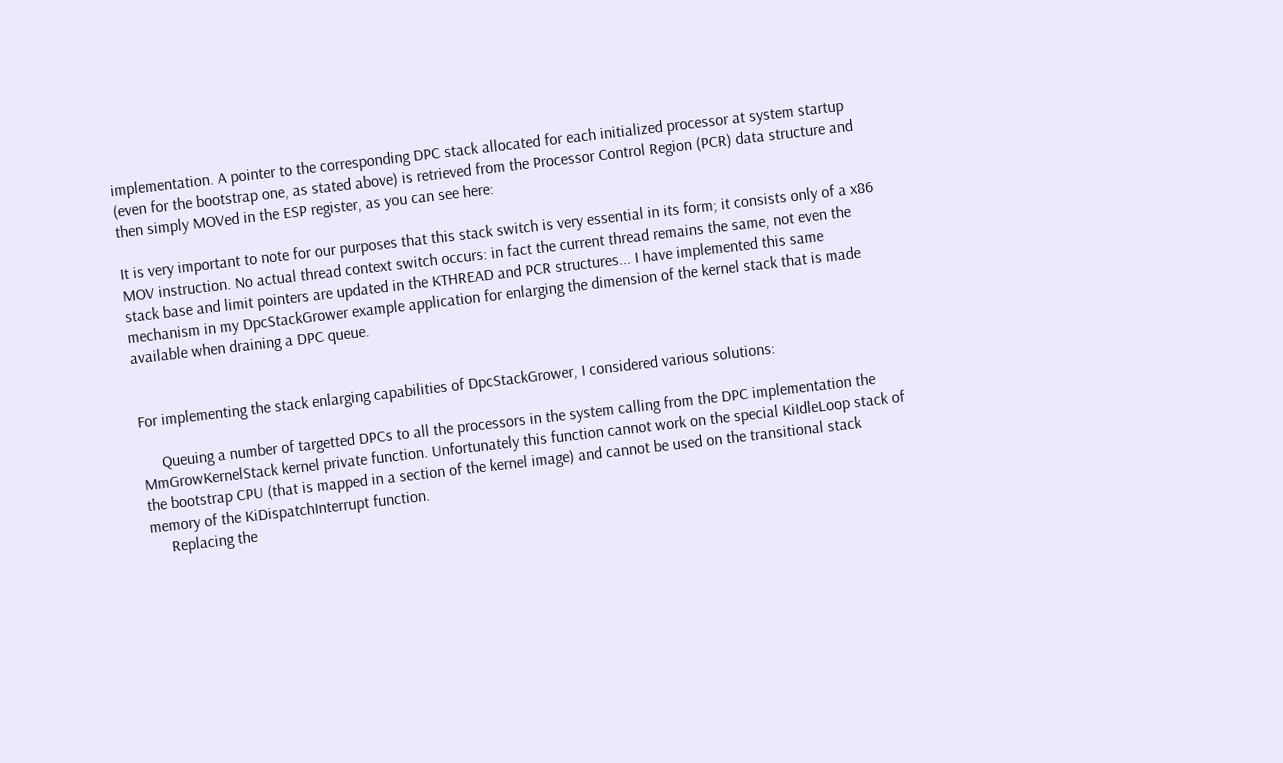implementation. A pointer to the corresponding DPC stack allocated for each initialized processor at system startup (even for the bootstrap one, as stated above) is retrieved from the Processor Control Region (PCR) data structure and then simply MOVed in the ESP register, as you can see here:

It is very important to note for our purposes that this stack switch is very essential in its form; it consists only of a x86 MOV instruction. No actual thread context switch occurs: in fact the current thread remains the same, not even the stack base and limit pointers are updated in the KTHREAD and PCR structures... I have implemented this same mechanism in my DpcStackGrower example application for enlarging the dimension of the kernel stack that is made available when draining a DPC queue.


For implementing the stack enlarging capabilities of DpcStackGrower, I considered various solutions:

     Queuing a number of targetted DPCs to all the processors in the system calling from the DPC implementation the MmGrowKernelStack kernel private function. Unfortunately this function cannot work on the special KiIdleLoop stack of the bootstrap CPU (that is mapped in a section of the kernel image) and cannot be used on the transitional stack memory of the KiDispatchInterrupt function.
     Replacing the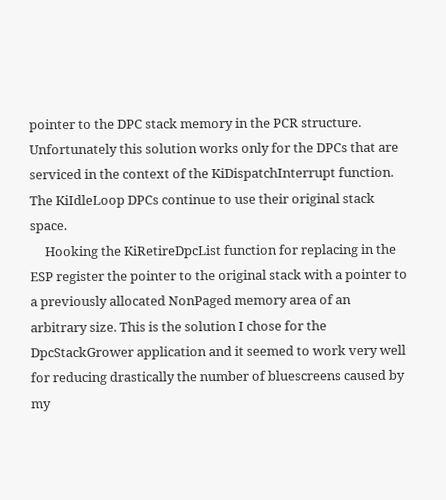pointer to the DPC stack memory in the PCR structure. Unfortunately this solution works only for the DPCs that are serviced in the context of the KiDispatchInterrupt function. The KiIdleLoop DPCs continue to use their original stack space.
     Hooking the KiRetireDpcList function for replacing in the ESP register the pointer to the original stack with a pointer to a previously allocated NonPaged memory area of an arbitrary size. This is the solution I chose for the DpcStackGrower application and it seemed to work very well for reducing drastically the number of bluescreens caused by my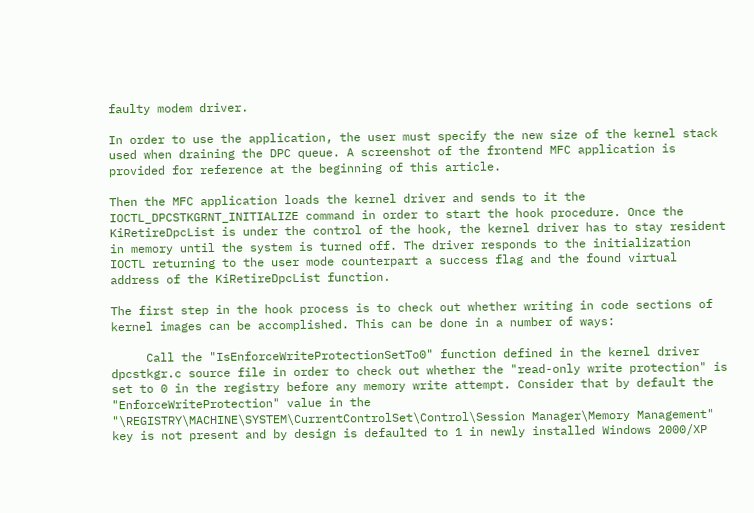faulty modem driver.

In order to use the application, the user must specify the new size of the kernel stack used when draining the DPC queue. A screenshot of the frontend MFC application is provided for reference at the beginning of this article.

Then the MFC application loads the kernel driver and sends to it the IOCTL_DPCSTKGRNT_INITIALIZE command in order to start the hook procedure. Once the KiRetireDpcList is under the control of the hook, the kernel driver has to stay resident in memory until the system is turned off. The driver responds to the initialization IOCTL returning to the user mode counterpart a success flag and the found virtual address of the KiRetireDpcList function.

The first step in the hook process is to check out whether writing in code sections of kernel images can be accomplished. This can be done in a number of ways:

     Call the "IsEnforceWriteProtectionSetTo0" function defined in the kernel driver dpcstkgr.c source file in order to check out whether the "read-only write protection" is set to 0 in the registry before any memory write attempt. Consider that by default the "EnforceWriteProtection" value in the "\REGISTRY\MACHINE\SYSTEM\CurrentControlSet\Control\Session Manager\Memory Management" key is not present and by design is defaulted to 1 in newly installed Windows 2000/XP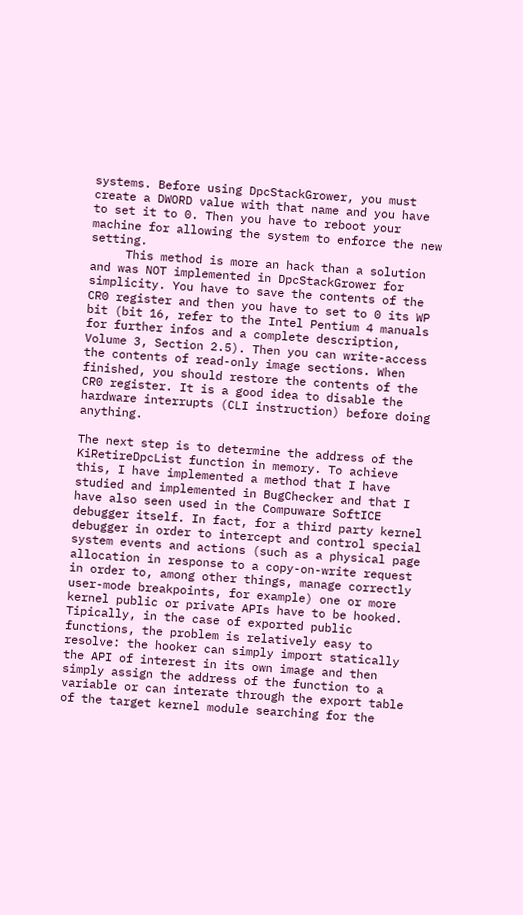systems. Before using DpcStackGrower, you must create a DWORD value with that name and you have to set it to 0. Then you have to reboot your machine for allowing the system to enforce the new setting.
     This method is more an hack than a solution and was NOT implemented in DpcStackGrower for simplicity. You have to save the contents of the CR0 register and then you have to set to 0 its WP bit (bit 16, refer to the Intel Pentium 4 manuals for further infos and a complete description, Volume 3, Section 2.5). Then you can write-access the contents of read-only image sections. When finished, you should restore the contents of the CR0 register. It is a good idea to disable the hardware interrupts (CLI instruction) before doing anything.

The next step is to determine the address of the KiRetireDpcList function in memory. To achieve this, I have implemented a method that I have studied and implemented in BugChecker and that I have also seen used in the Compuware SoftICE debugger itself. In fact, for a third party kernel debugger in order to intercept and control special system events and actions (such as a physical page allocation in response to a copy-on-write request in order to, among other things, manage correctly user-mode breakpoints, for example) one or more kernel public or private APIs have to be hooked. Tipically, in the case of exported public functions, the problem is relatively easy to resolve: the hooker can simply import statically the API of interest in its own image and then simply assign the address of the function to a variable or can interate through the export table of the target kernel module searching for the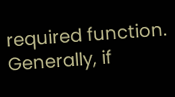required function. Generally, if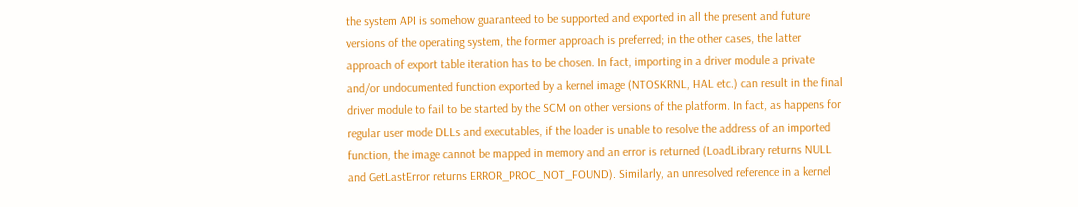the system API is somehow guaranteed to be supported and exported in all the present and future versions of the operating system, the former approach is preferred; in the other cases, the latter approach of export table iteration has to be chosen. In fact, importing in a driver module a private and/or undocumented function exported by a kernel image (NTOSKRNL, HAL etc.) can result in the final driver module to fail to be started by the SCM on other versions of the platform. In fact, as happens for regular user mode DLLs and executables, if the loader is unable to resolve the address of an imported function, the image cannot be mapped in memory and an error is returned (LoadLibrary returns NULL and GetLastError returns ERROR_PROC_NOT_FOUND). Similarly, an unresolved reference in a kernel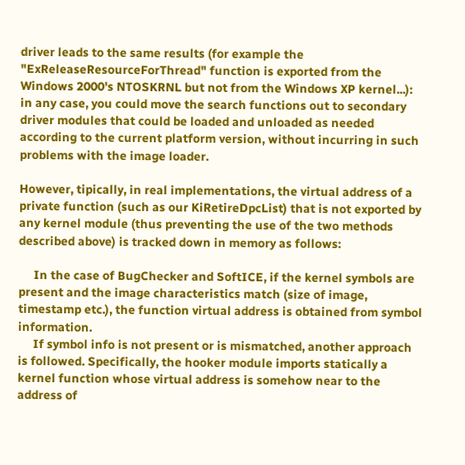driver leads to the same results (for example the "ExReleaseResourceForThread" function is exported from the Windows 2000's NTOSKRNL but not from the Windows XP kernel...): in any case, you could move the search functions out to secondary driver modules that could be loaded and unloaded as needed according to the current platform version, without incurring in such problems with the image loader.

However, tipically, in real implementations, the virtual address of a private function (such as our KiRetireDpcList) that is not exported by any kernel module (thus preventing the use of the two methods described above) is tracked down in memory as follows:

     In the case of BugChecker and SoftICE, if the kernel symbols are present and the image characteristics match (size of image, timestamp etc.), the function virtual address is obtained from symbol information.
     If symbol info is not present or is mismatched, another approach is followed. Specifically, the hooker module imports statically a kernel function whose virtual address is somehow near to the address of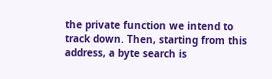the private function we intend to track down. Then, starting from this address, a byte search is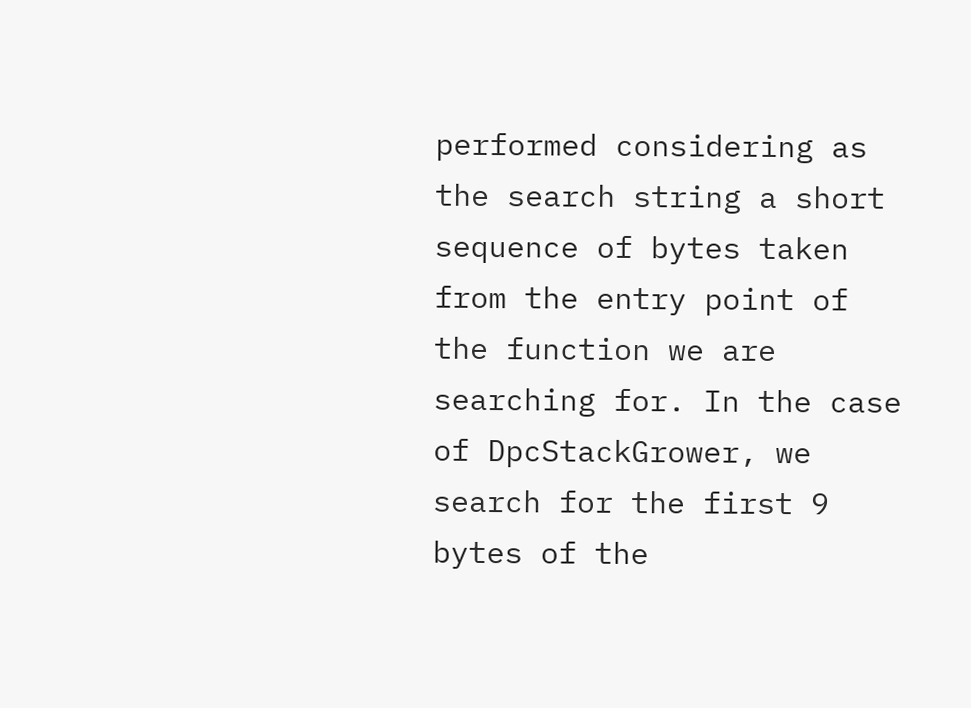performed considering as the search string a short sequence of bytes taken from the entry point of the function we are searching for. In the case of DpcStackGrower, we search for the first 9 bytes of the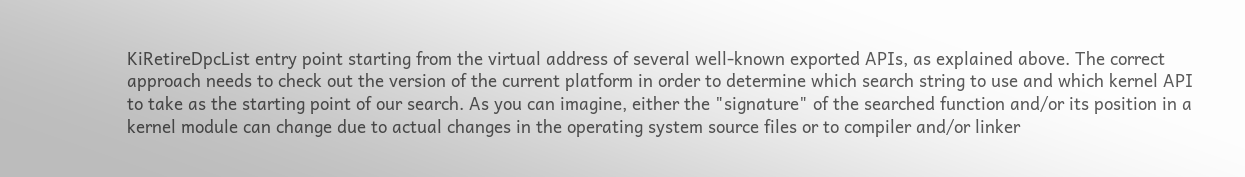KiRetireDpcList entry point starting from the virtual address of several well-known exported APIs, as explained above. The correct approach needs to check out the version of the current platform in order to determine which search string to use and which kernel API to take as the starting point of our search. As you can imagine, either the "signature" of the searched function and/or its position in a kernel module can change due to actual changes in the operating system source files or to compiler and/or linker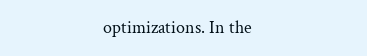optimizations. In the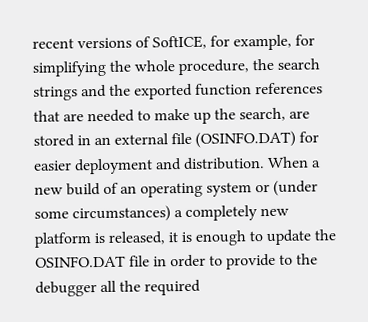recent versions of SoftICE, for example, for simplifying the whole procedure, the search strings and the exported function references that are needed to make up the search, are stored in an external file (OSINFO.DAT) for easier deployment and distribution. When a new build of an operating system or (under some circumstances) a completely new platform is released, it is enough to update the OSINFO.DAT file in order to provide to the debugger all the required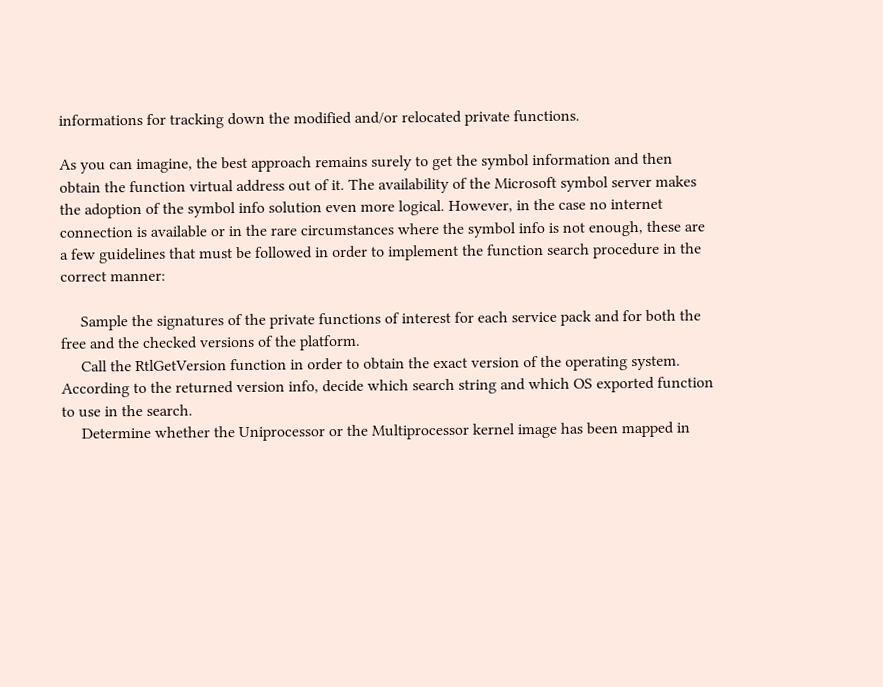informations for tracking down the modified and/or relocated private functions.

As you can imagine, the best approach remains surely to get the symbol information and then obtain the function virtual address out of it. The availability of the Microsoft symbol server makes the adoption of the symbol info solution even more logical. However, in the case no internet connection is available or in the rare circumstances where the symbol info is not enough, these are a few guidelines that must be followed in order to implement the function search procedure in the correct manner:

     Sample the signatures of the private functions of interest for each service pack and for both the free and the checked versions of the platform.
     Call the RtlGetVersion function in order to obtain the exact version of the operating system. According to the returned version info, decide which search string and which OS exported function to use in the search.
     Determine whether the Uniprocessor or the Multiprocessor kernel image has been mapped in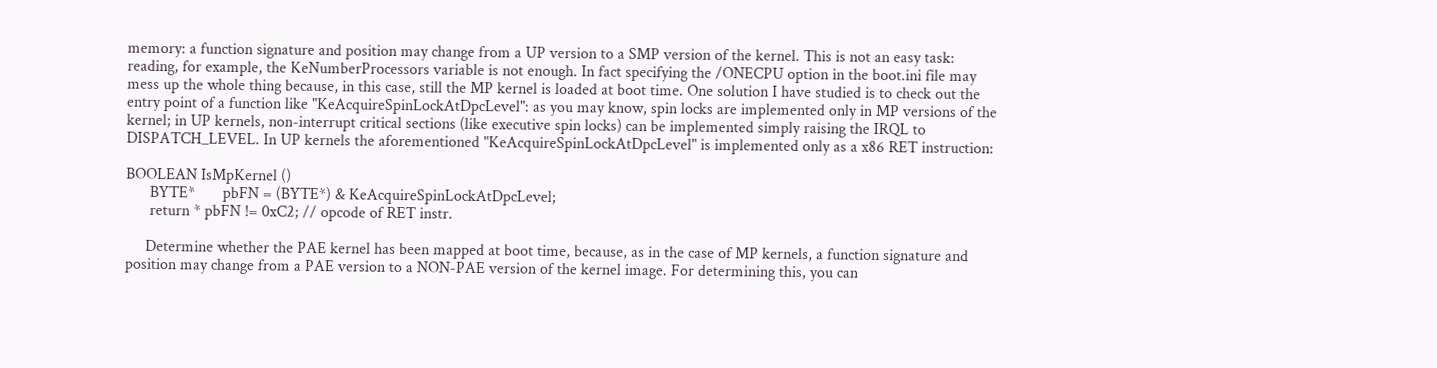memory: a function signature and position may change from a UP version to a SMP version of the kernel. This is not an easy task: reading, for example, the KeNumberProcessors variable is not enough. In fact specifying the /ONECPU option in the boot.ini file may mess up the whole thing because, in this case, still the MP kernel is loaded at boot time. One solution I have studied is to check out the entry point of a function like "KeAcquireSpinLockAtDpcLevel": as you may know, spin locks are implemented only in MP versions of the kernel; in UP kernels, non-interrupt critical sections (like executive spin locks) can be implemented simply raising the IRQL to DISPATCH_LEVEL. In UP kernels the aforementioned "KeAcquireSpinLockAtDpcLevel" is implemented only as a x86 RET instruction:

BOOLEAN IsMpKernel ()
      BYTE*       pbFN = (BYTE*) & KeAcquireSpinLockAtDpcLevel;
      return * pbFN != 0xC2; // opcode of RET instr.

     Determine whether the PAE kernel has been mapped at boot time, because, as in the case of MP kernels, a function signature and position may change from a PAE version to a NON-PAE version of the kernel image. For determining this, you can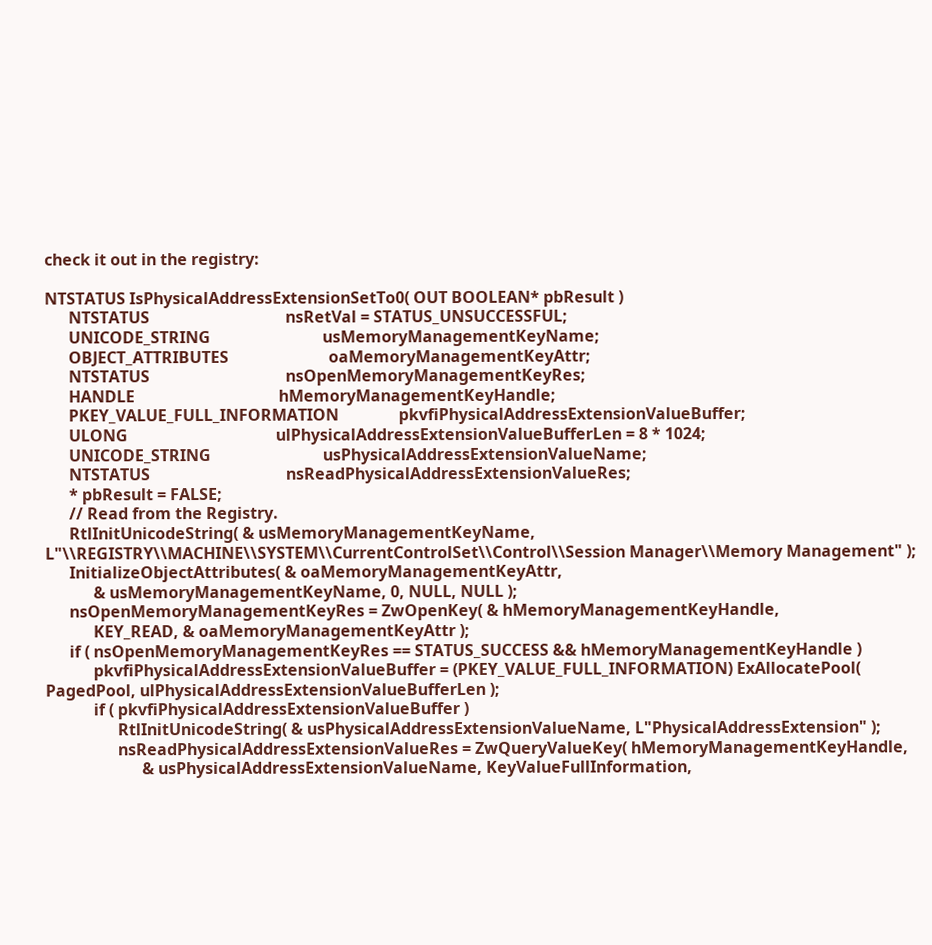check it out in the registry:

NTSTATUS IsPhysicalAddressExtensionSetTo0( OUT BOOLEAN* pbResult )
      NTSTATUS                                  nsRetVal = STATUS_UNSUCCESSFUL;
      UNICODE_STRING                            usMemoryManagementKeyName;
      OBJECT_ATTRIBUTES                         oaMemoryManagementKeyAttr;
      NTSTATUS                                  nsOpenMemoryManagementKeyRes;
      HANDLE                                    hMemoryManagementKeyHandle;
      PKEY_VALUE_FULL_INFORMATION               pkvfiPhysicalAddressExtensionValueBuffer;
      ULONG                                     ulPhysicalAddressExtensionValueBufferLen = 8 * 1024;
      UNICODE_STRING                            usPhysicalAddressExtensionValueName;
      NTSTATUS                                  nsReadPhysicalAddressExtensionValueRes;
      * pbResult = FALSE;
      // Read from the Registry.
      RtlInitUnicodeString( & usMemoryManagementKeyName, L"\\REGISTRY\\MACHINE\\SYSTEM\\CurrentControlSet\\Control\\Session Manager\\Memory Management" );
      InitializeObjectAttributes( & oaMemoryManagementKeyAttr,
            & usMemoryManagementKeyName, 0, NULL, NULL );
      nsOpenMemoryManagementKeyRes = ZwOpenKey( & hMemoryManagementKeyHandle,
            KEY_READ, & oaMemoryManagementKeyAttr );
      if ( nsOpenMemoryManagementKeyRes == STATUS_SUCCESS && hMemoryManagementKeyHandle )
            pkvfiPhysicalAddressExtensionValueBuffer = (PKEY_VALUE_FULL_INFORMATION) ExAllocatePool( PagedPool, ulPhysicalAddressExtensionValueBufferLen );
            if ( pkvfiPhysicalAddressExtensionValueBuffer )
                  RtlInitUnicodeString( & usPhysicalAddressExtensionValueName, L"PhysicalAddressExtension" );
                  nsReadPhysicalAddressExtensionValueRes = ZwQueryValueKey( hMemoryManagementKeyHandle,
                        & usPhysicalAddressExtensionValueName, KeyValueFullInformation,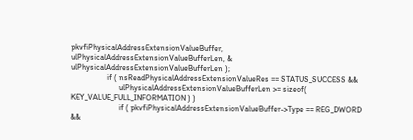pkvfiPhysicalAddressExtensionValueBuffer, ulPhysicalAddressExtensionValueBufferLen, & ulPhysicalAddressExtensionValueBufferLen );
                  if ( nsReadPhysicalAddressExtensionValueRes == STATUS_SUCCESS &&
                        ulPhysicalAddressExtensionValueBufferLen >= sizeof( KEY_VALUE_FULL_INFORMATION ) )
                        if ( pkvfiPhysicalAddressExtensionValueBuffer->Type == REG_DWORD &&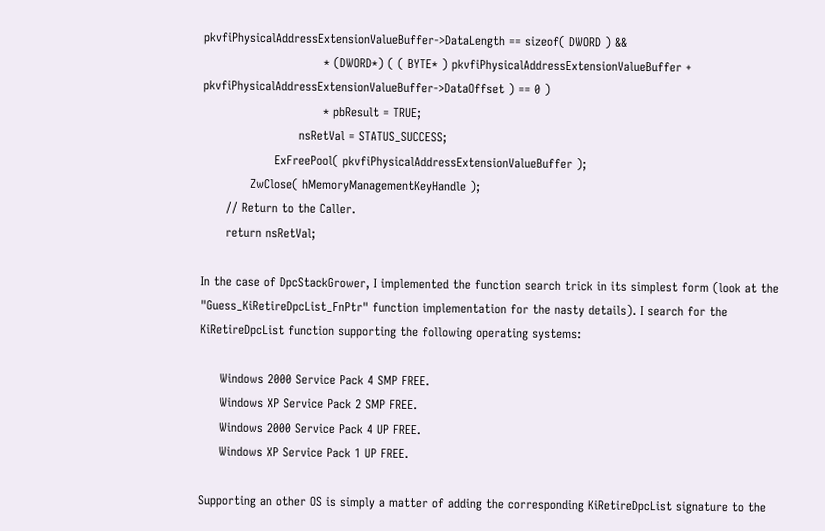pkvfiPhysicalAddressExtensionValueBuffer->DataLength == sizeof( DWORD ) &&
                              * (DWORD*) ( ( BYTE* ) pkvfiPhysicalAddressExtensionValueBuffer + pkvfiPhysicalAddressExtensionValueBuffer->DataOffset ) == 0 )
                              * pbResult = TRUE;
                        nsRetVal = STATUS_SUCCESS;
                  ExFreePool( pkvfiPhysicalAddressExtensionValueBuffer );
            ZwClose( hMemoryManagementKeyHandle );
      // Return to the Caller.
      return nsRetVal;

In the case of DpcStackGrower, I implemented the function search trick in its simplest form (look at the "Guess_KiRetireDpcList_FnPtr" function implementation for the nasty details). I search for the KiRetireDpcList function supporting the following operating systems:

     Windows 2000 Service Pack 4 SMP FREE.
     Windows XP Service Pack 2 SMP FREE.
     Windows 2000 Service Pack 4 UP FREE.
     Windows XP Service Pack 1 UP FREE.

Supporting an other OS is simply a matter of adding the corresponding KiRetireDpcList signature to the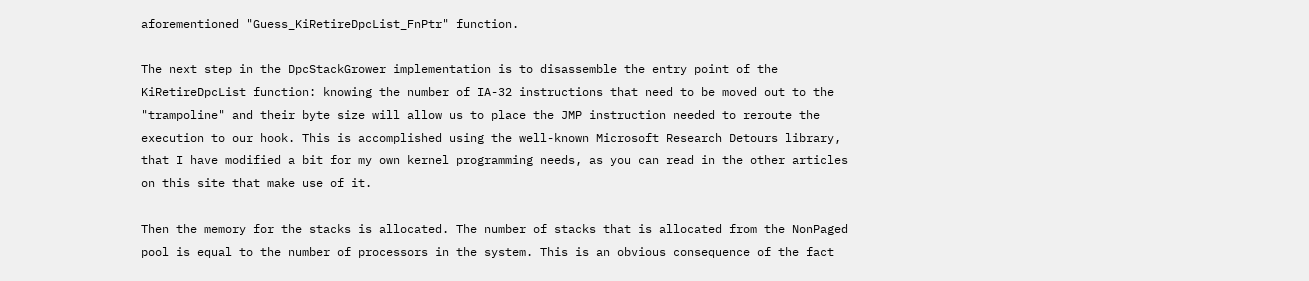aforementioned "Guess_KiRetireDpcList_FnPtr" function.

The next step in the DpcStackGrower implementation is to disassemble the entry point of the KiRetireDpcList function: knowing the number of IA-32 instructions that need to be moved out to the "trampoline" and their byte size will allow us to place the JMP instruction needed to reroute the execution to our hook. This is accomplished using the well-known Microsoft Research Detours library, that I have modified a bit for my own kernel programming needs, as you can read in the other articles on this site that make use of it.

Then the memory for the stacks is allocated. The number of stacks that is allocated from the NonPaged pool is equal to the number of processors in the system. This is an obvious consequence of the fact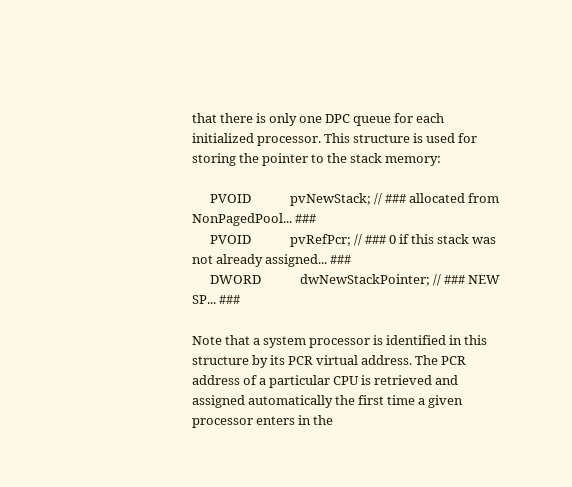that there is only one DPC queue for each initialized processor. This structure is used for storing the pointer to the stack memory:

      PVOID             pvNewStack; // ### allocated from NonPagedPool... ###
      PVOID             pvRefPcr; // ### 0 if this stack was not already assigned... ###
      DWORD             dwNewStackPointer; // ### NEW SP... ###

Note that a system processor is identified in this structure by its PCR virtual address. The PCR address of a particular CPU is retrieved and assigned automatically the first time a given processor enters in the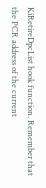KiRetireDpcList hook function. Remember that the PCR address of the current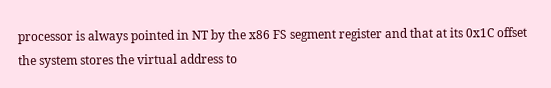processor is always pointed in NT by the x86 FS segment register and that at its 0x1C offset the system stores the virtual address to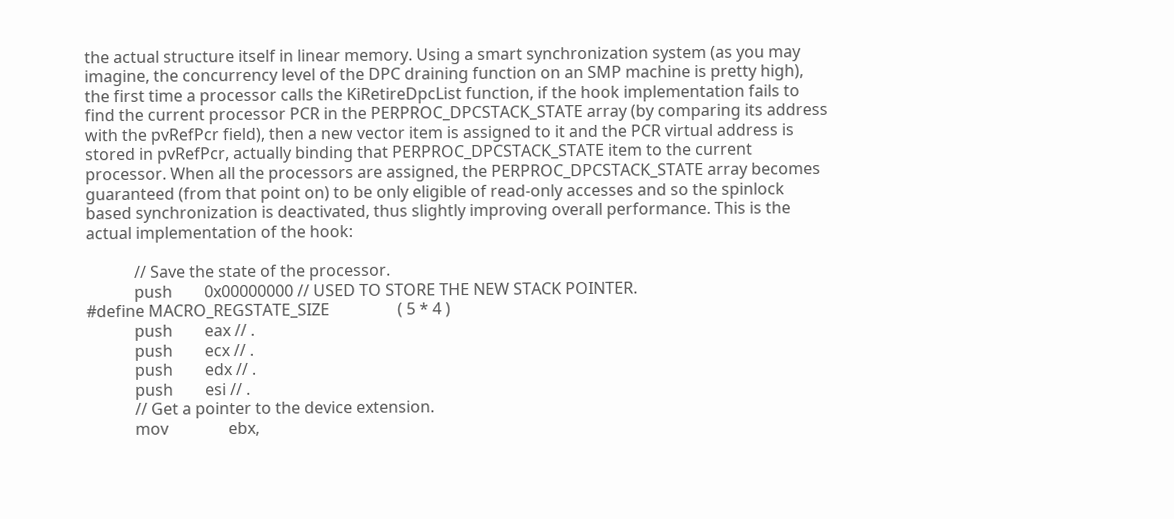the actual structure itself in linear memory. Using a smart synchronization system (as you may imagine, the concurrency level of the DPC draining function on an SMP machine is pretty high), the first time a processor calls the KiRetireDpcList function, if the hook implementation fails to find the current processor PCR in the PERPROC_DPCSTACK_STATE array (by comparing its address with the pvRefPcr field), then a new vector item is assigned to it and the PCR virtual address is stored in pvRefPcr, actually binding that PERPROC_DPCSTACK_STATE item to the current processor. When all the processors are assigned, the PERPROC_DPCSTACK_STATE array becomes guaranteed (from that point on) to be only eligible of read-only accesses and so the spinlock based synchronization is deactivated, thus slightly improving overall performance. This is the actual implementation of the hook:

            // Save the state of the processor.
            push        0x00000000 // USED TO STORE THE NEW STACK POINTER.
#define MACRO_REGSTATE_SIZE                 ( 5 * 4 )
            push        eax // .
            push        ecx // .
            push        edx // .
            push        esi // .
            // Get a pointer to the device extension.
            mov               ebx,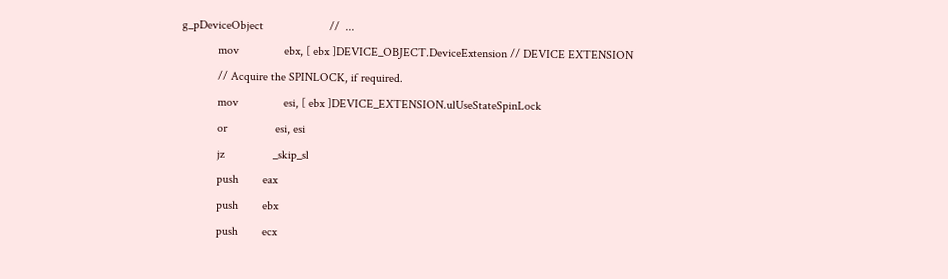g_pDeviceObject                      //  ...
            mov               ebx, [ ebx ]DEVICE_OBJECT.DeviceExtension // DEVICE EXTENSION
            // Acquire the SPINLOCK, if required.
            mov               esi, [ ebx ]DEVICE_EXTENSION.ulUseStateSpinLock
            or                esi, esi
            jz                _skip_sl
            push        eax
            push        ebx
            push        ecx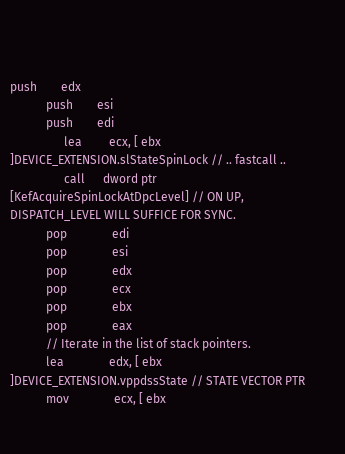push        edx
            push        esi
            push        edi
                  lea         ecx, [ ebx ]DEVICE_EXTENSION.slStateSpinLock // .. fastcall ..
                  call      dword ptr [KefAcquireSpinLockAtDpcLevel] // ON UP, DISPATCH_LEVEL WILL SUFFICE FOR SYNC.
            pop               edi
            pop               esi
            pop               edx
            pop               ecx
            pop               ebx
            pop               eax
            // Iterate in the list of stack pointers.
            lea               edx, [ ebx ]DEVICE_EXTENSION.vppdssState // STATE VECTOR PTR
            mov               ecx, [ ebx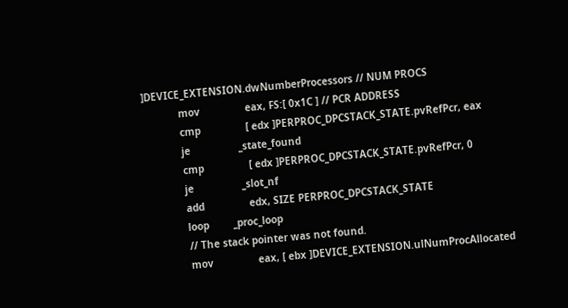]DEVICE_EXTENSION.dwNumberProcessors // NUM PROCS
            mov               eax, FS:[ 0x1C ] // PCR ADDRESS
            cmp               [ edx ]PERPROC_DPCSTACK_STATE.pvRefPcr, eax
            je                _state_found
            cmp               [ edx ]PERPROC_DPCSTACK_STATE.pvRefPcr, 0
            je                _slot_nf
            add               edx, SIZE PERPROC_DPCSTACK_STATE
            loop        _proc_loop
            // The stack pointer was not found.
            mov               eax, [ ebx ]DEVICE_EXTENSION.ulNumProcAllocated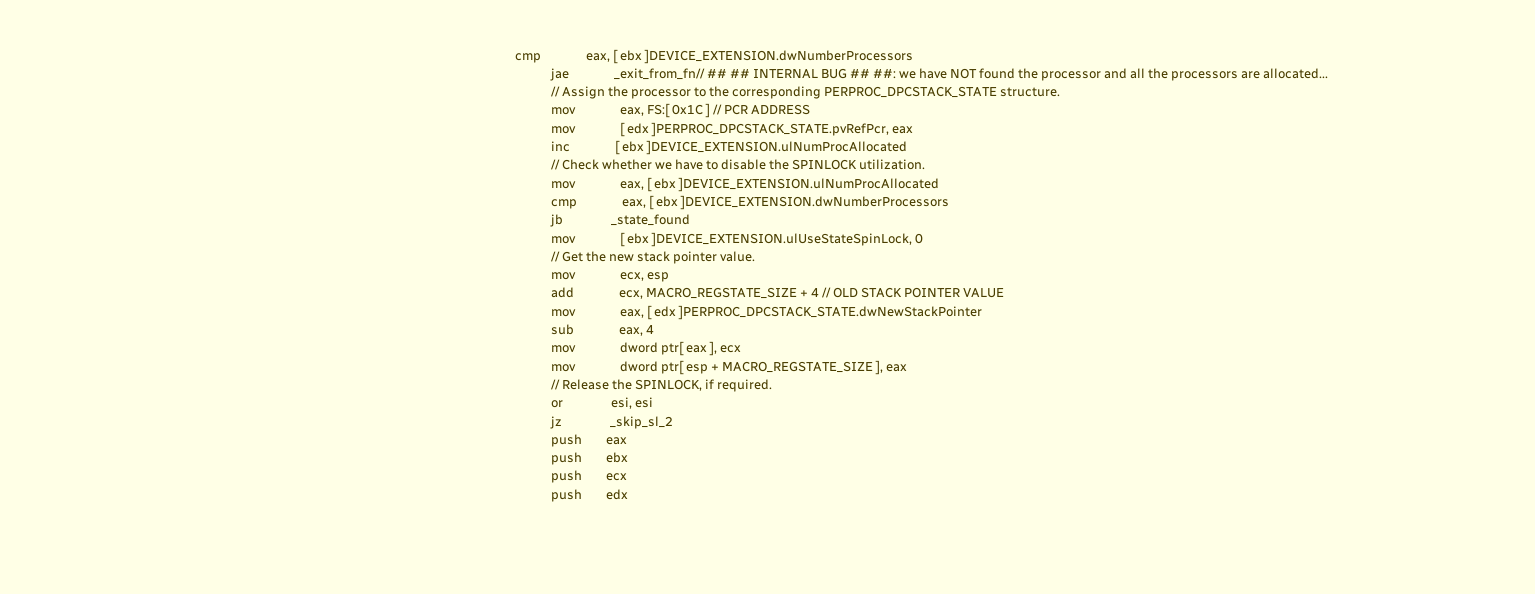cmp               eax, [ ebx ]DEVICE_EXTENSION.dwNumberProcessors
            jae               _exit_from_fn// ## ## INTERNAL BUG ## ##: we have NOT found the processor and all the processors are allocated...
            // Assign the processor to the corresponding PERPROC_DPCSTACK_STATE structure.
            mov               eax, FS:[ 0x1C ] // PCR ADDRESS
            mov               [ edx ]PERPROC_DPCSTACK_STATE.pvRefPcr, eax
            inc               [ ebx ]DEVICE_EXTENSION.ulNumProcAllocated
            // Check whether we have to disable the SPINLOCK utilization.
            mov               eax, [ ebx ]DEVICE_EXTENSION.ulNumProcAllocated
            cmp               eax, [ ebx ]DEVICE_EXTENSION.dwNumberProcessors
            jb                _state_found
            mov               [ ebx ]DEVICE_EXTENSION.ulUseStateSpinLock, 0
            // Get the new stack pointer value.
            mov               ecx, esp
            add               ecx, MACRO_REGSTATE_SIZE + 4 // OLD STACK POINTER VALUE
            mov               eax, [ edx ]PERPROC_DPCSTACK_STATE.dwNewStackPointer
            sub               eax, 4
            mov               dword ptr[ eax ], ecx
            mov               dword ptr[ esp + MACRO_REGSTATE_SIZE ], eax
            // Release the SPINLOCK, if required.
            or                esi, esi
            jz                _skip_sl_2
            push        eax
            push        ebx
            push        ecx
            push        edx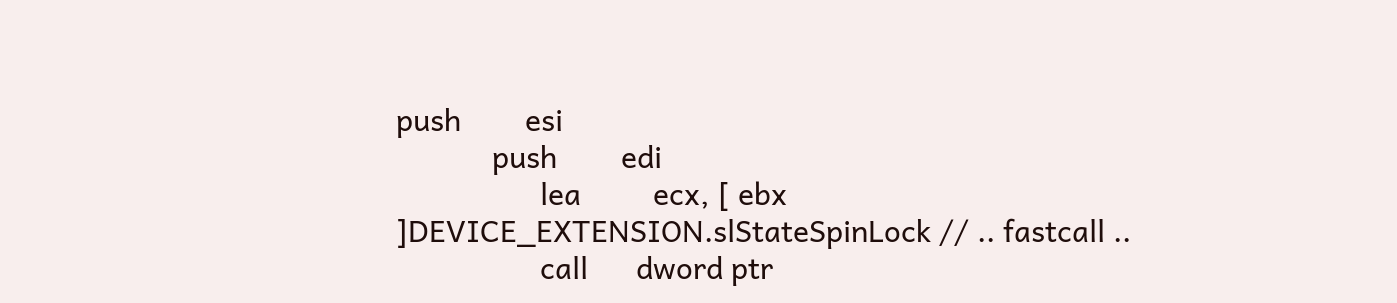push        esi
            push        edi
                  lea         ecx, [ ebx ]DEVICE_EXTENSION.slStateSpinLock // .. fastcall ..
                  call      dword ptr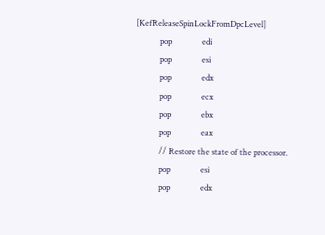[KefReleaseSpinLockFromDpcLevel]
            pop               edi
            pop               esi
            pop               edx
            pop               ecx
            pop               ebx
            pop               eax
            // Restore the state of the processor.
            pop               esi
            pop               edx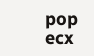pop               ecx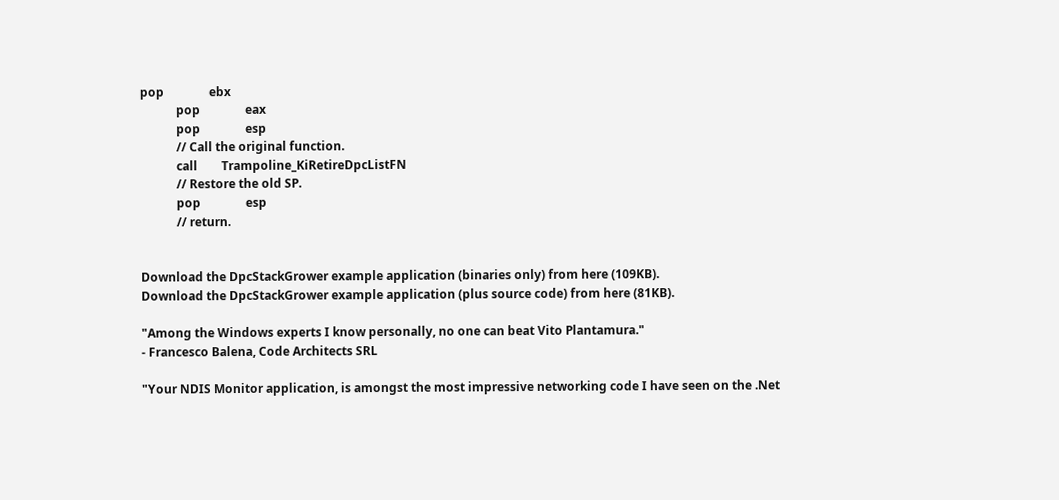pop               ebx
            pop               eax
            pop               esp
            // Call the original function.
            call        Trampoline_KiRetireDpcListFN
            // Restore the old SP.
            pop               esp
            // return.


Download the DpcStackGrower example application (binaries only) from here (109KB).
Download the DpcStackGrower example application (plus source code) from here (81KB).

"Among the Windows experts I know personally, no one can beat Vito Plantamura."
- Francesco Balena, Code Architects SRL

"Your NDIS Monitor application, is amongst the most impressive networking code I have seen on the .Net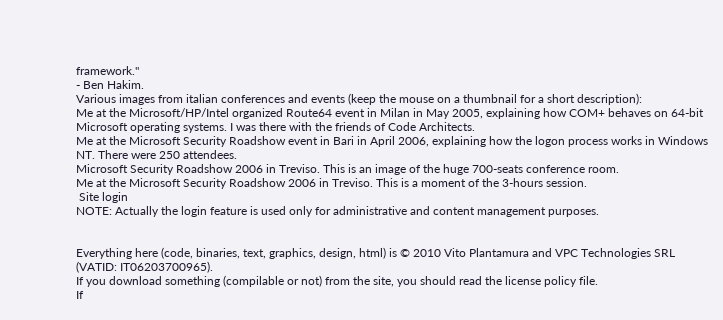framework."
- Ben Hakim.
Various images from italian conferences and events (keep the mouse on a thumbnail for a short description):
Me at the Microsoft/HP/Intel organized Route64 event in Milan in May 2005, explaining how COM+ behaves on 64-bit Microsoft operating systems. I was there with the friends of Code Architects.
Me at the Microsoft Security Roadshow event in Bari in April 2006, explaining how the logon process works in Windows NT. There were 250 attendees.
Microsoft Security Roadshow 2006 in Treviso. This is an image of the huge 700-seats conference room.
Me at the Microsoft Security Roadshow 2006 in Treviso. This is a moment of the 3-hours session.
 Site login
NOTE: Actually the login feature is used only for administrative and content management purposes.


Everything here (code, binaries, text, graphics, design, html) is © 2010 Vito Plantamura and VPC Technologies SRL (VATID: IT06203700965).
If you download something (compilable or not) from the site, you should read the license policy file.
If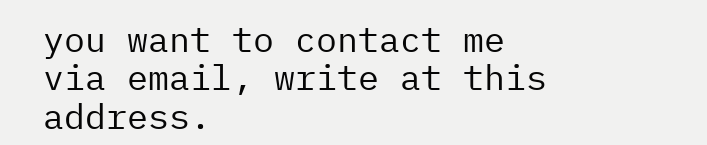you want to contact me via email, write at this address.